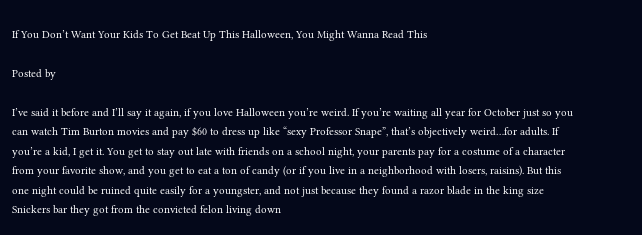If You Don’t Want Your Kids To Get Beat Up This Halloween, You Might Wanna Read This

Posted by

I’ve said it before and I’ll say it again, if you love Halloween you’re weird. If you’re waiting all year for October just so you can watch Tim Burton movies and pay $60 to dress up like “sexy Professor Snape”, that’s objectively weird…for adults. If you’re a kid, I get it. You get to stay out late with friends on a school night, your parents pay for a costume of a character from your favorite show, and you get to eat a ton of candy (or if you live in a neighborhood with losers, raisins). But this one night could be ruined quite easily for a youngster, and not just because they found a razor blade in the king size Snickers bar they got from the convicted felon living down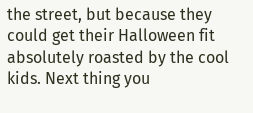the street, but because they could get their Halloween fit absolutely roasted by the cool kids. Next thing you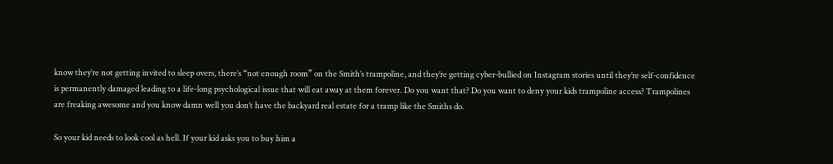know they’re not getting invited to sleep overs, there’s “not enough room” on the Smith’s trampoline, and they’re getting cyber-bullied on Instagram stories until they’re self-confidence is permanently damaged leading to a life-long psychological issue that will eat away at them forever. Do you want that? Do you want to deny your kids trampoline access? Trampolines are freaking awesome and you know damn well you don’t have the backyard real estate for a tramp like the Smiths do.

So your kid needs to look cool as hell. If your kid asks you to buy him a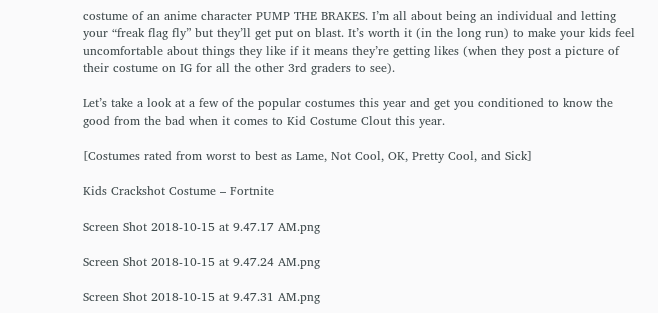costume of an anime character PUMP THE BRAKES. I’m all about being an individual and letting your “freak flag fly” but they’ll get put on blast. It’s worth it (in the long run) to make your kids feel uncomfortable about things they like if it means they’re getting likes (when they post a picture of their costume on IG for all the other 3rd graders to see).

Let’s take a look at a few of the popular costumes this year and get you conditioned to know the good from the bad when it comes to Kid Costume Clout this year.

[Costumes rated from worst to best as Lame, Not Cool, OK, Pretty Cool, and Sick]

Kids Crackshot Costume – Fortnite

Screen Shot 2018-10-15 at 9.47.17 AM.png

Screen Shot 2018-10-15 at 9.47.24 AM.png

Screen Shot 2018-10-15 at 9.47.31 AM.png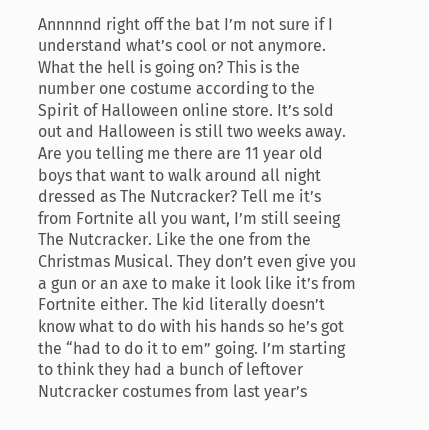Annnnnd right off the bat I’m not sure if I understand what’s cool or not anymore. What the hell is going on? This is the number one costume according to the Spirit of Halloween online store. It’s sold out and Halloween is still two weeks away. Are you telling me there are 11 year old boys that want to walk around all night dressed as The Nutcracker? Tell me it’s from Fortnite all you want, I’m still seeing The Nutcracker. Like the one from the Christmas Musical. They don’t even give you a gun or an axe to make it look like it’s from Fortnite either. The kid literally doesn’t know what to do with his hands so he’s got the “had to do it to em” going. I’m starting to think they had a bunch of leftover Nutcracker costumes from last year’s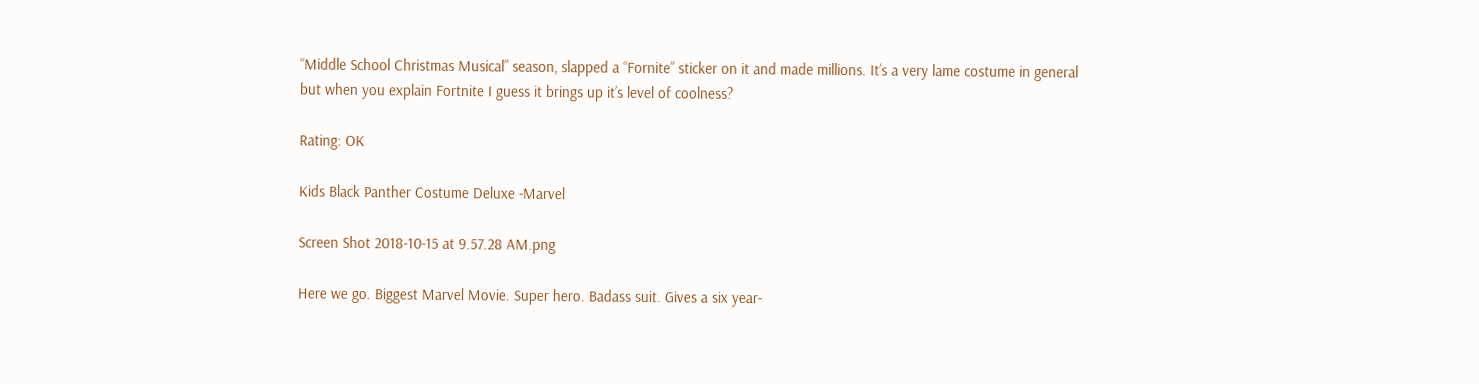“Middle School Christmas Musical” season, slapped a “Fornite” sticker on it and made millions. It’s a very lame costume in general but when you explain Fortnite I guess it brings up it’s level of coolness?

Rating: OK

Kids Black Panther Costume Deluxe -Marvel

Screen Shot 2018-10-15 at 9.57.28 AM.png

Here we go. Biggest Marvel Movie. Super hero. Badass suit. Gives a six year-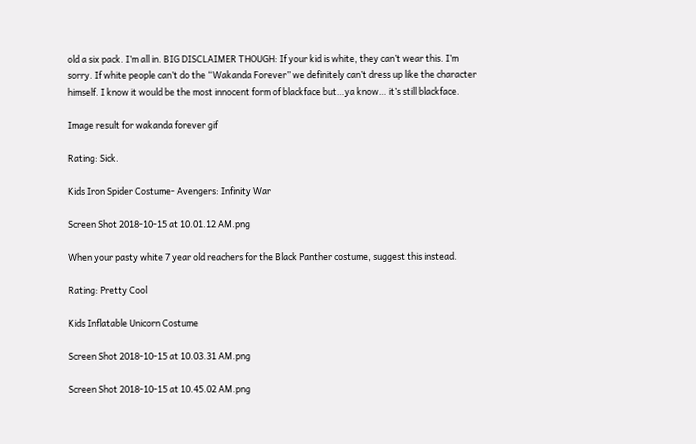old a six pack. I’m all in. BIG DISCLAIMER THOUGH: If your kid is white, they can’t wear this. I’m sorry. If white people can’t do the “Wakanda Forever” we definitely can’t dress up like the character himself. I know it would be the most innocent form of blackface but…ya know… it’s still blackface.

Image result for wakanda forever gif

Rating: Sick.

Kids Iron Spider Costume- Avengers: Infinity War

Screen Shot 2018-10-15 at 10.01.12 AM.png

When your pasty white 7 year old reachers for the Black Panther costume, suggest this instead.

Rating: Pretty Cool

Kids Inflatable Unicorn Costume

Screen Shot 2018-10-15 at 10.03.31 AM.png

Screen Shot 2018-10-15 at 10.45.02 AM.png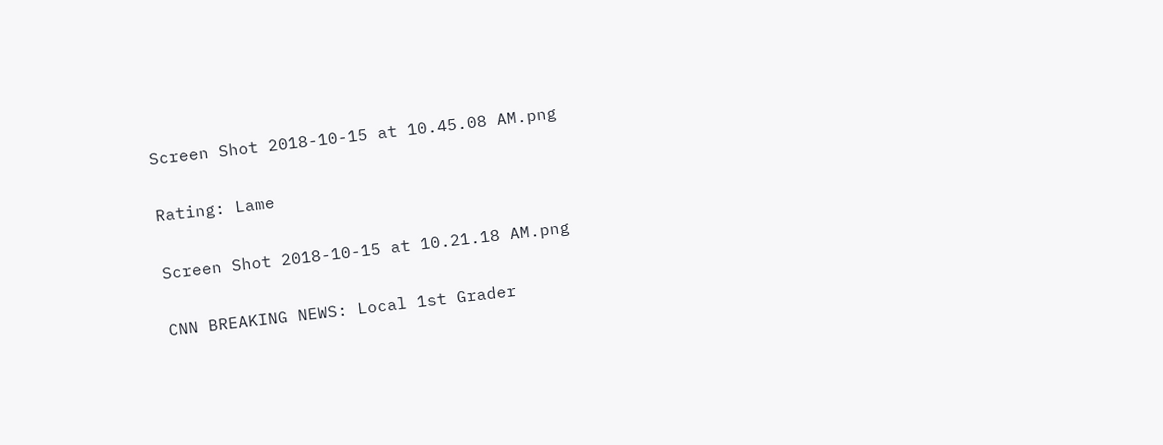Screen Shot 2018-10-15 at 10.45.08 AM.png

Rating: Lame

Screen Shot 2018-10-15 at 10.21.18 AM.png

CNN BREAKING NEWS: Local 1st Grader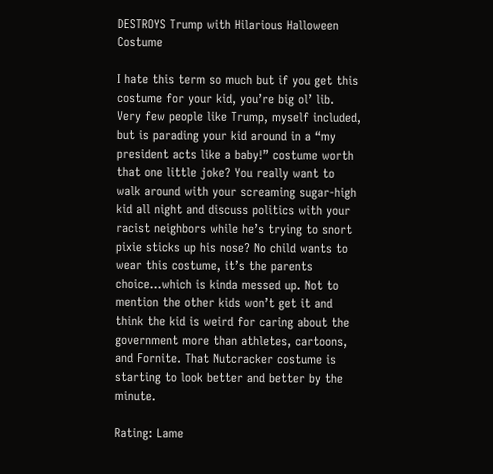DESTROYS Trump with Hilarious Halloween Costume

I hate this term so much but if you get this costume for your kid, you’re big ol’ lib. Very few people like Trump, myself included, but is parading your kid around in a “my president acts like a baby!” costume worth that one little joke? You really want to walk around with your screaming sugar-high kid all night and discuss politics with your racist neighbors while he’s trying to snort pixie sticks up his nose? No child wants to wear this costume, it’s the parents choice…which is kinda messed up. Not to mention the other kids won’t get it and think the kid is weird for caring about the government more than athletes, cartoons, and Fornite. That Nutcracker costume is starting to look better and better by the minute.

Rating: Lame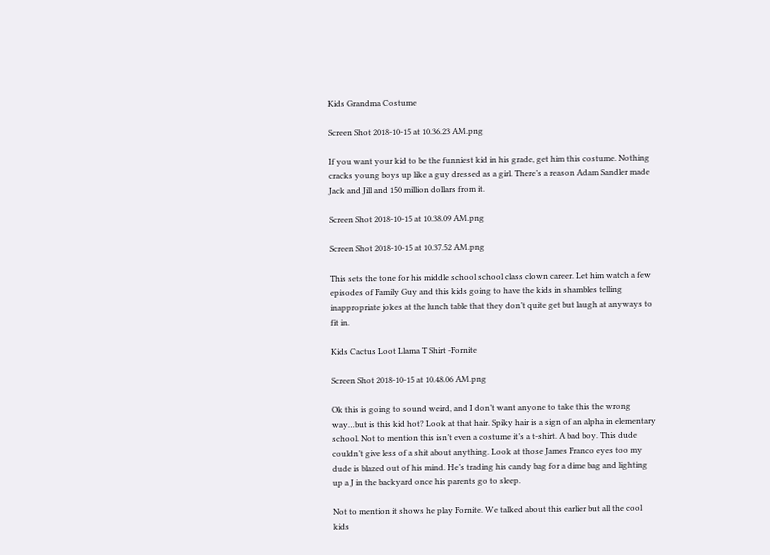Kids Grandma Costume

Screen Shot 2018-10-15 at 10.36.23 AM.png

If you want your kid to be the funniest kid in his grade, get him this costume. Nothing cracks young boys up like a guy dressed as a girl. There’s a reason Adam Sandler made Jack and Jill and 150 million dollars from it.

Screen Shot 2018-10-15 at 10.38.09 AM.png

Screen Shot 2018-10-15 at 10.37.52 AM.png

This sets the tone for his middle school school class clown career. Let him watch a few episodes of Family Guy and this kids going to have the kids in shambles telling inappropriate jokes at the lunch table that they don’t quite get but laugh at anyways to fit in.

Kids Cactus Loot Llama T Shirt -Fornite

Screen Shot 2018-10-15 at 10.48.06 AM.png

Ok this is going to sound weird, and I don’t want anyone to take this the wrong way…but is this kid hot? Look at that hair. Spiky hair is a sign of an alpha in elementary school. Not to mention this isn’t even a costume it’s a t-shirt. A bad boy. This dude couldn’t give less of a shit about anything. Look at those James Franco eyes too my dude is blazed out of his mind. He’s trading his candy bag for a dime bag and lighting up a J in the backyard once his parents go to sleep.

Not to mention it shows he play Fornite. We talked about this earlier but all the cool kids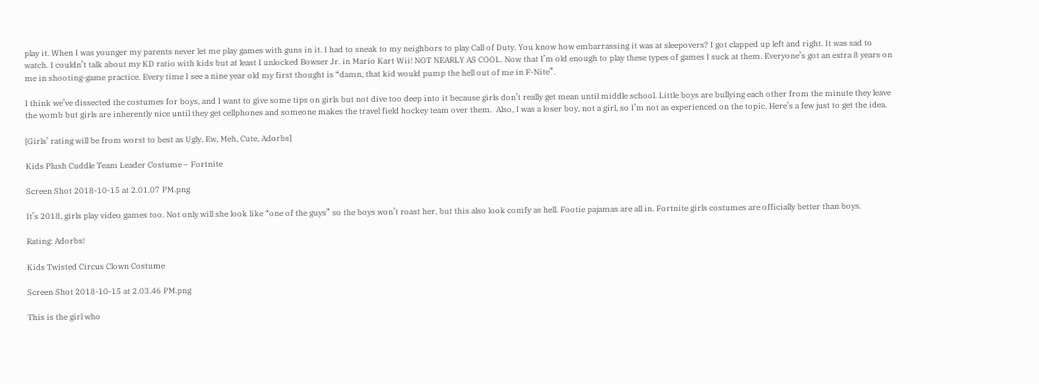play it. When I was younger my parents never let me play games with guns in it. I had to sneak to my neighbors to play Call of Duty. You know how embarrassing it was at sleepovers? I got clapped up left and right. It was sad to watch. I couldn’t talk about my KD ratio with kids but at least I unlocked Bowser Jr. in Mario Kart Wii! NOT NEARLY AS COOL. Now that I’m old enough to play these types of games I suck at them. Everyone’s got an extra 8 years on me in shooting-game practice. Every time I see a nine year old my first thought is “damn, that kid would pump the hell out of me in F-Nite”.

I think we’ve dissected the costumes for boys, and I want to give some tips on girls but not dive too deep into it because girls don’t really get mean until middle school. Little boys are bullying each other from the minute they leave the womb but girls are inherently nice until they get cellphones and someone makes the travel field hockey team over them.  Also, I was a loser boy, not a girl, so I’m not as experienced on the topic. Here’s a few just to get the idea.

[Girls’ rating will be from worst to best as Ugly, Ew, Meh, Cute, Adorbs]

Kids Plush Cuddle Team Leader Costume – Fortnite

Screen Shot 2018-10-15 at 2.01.07 PM.png

It’s 2018, girls play video games too. Not only will she look like “one of the guys” so the boys won’t roast her, but this also look comfy as hell. Footie pajamas are all in. Fortnite girls costumes are officially better than boys.

Rating: Adorbs!

Kids Twisted Circus Clown Costume

Screen Shot 2018-10-15 at 2.03.46 PM.png

This is the girl who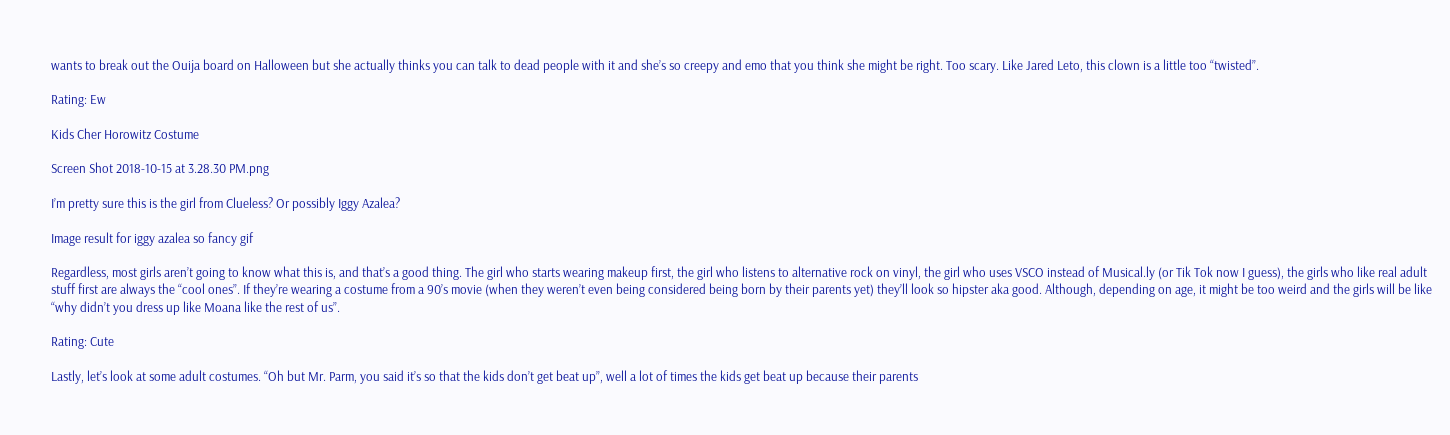wants to break out the Ouija board on Halloween but she actually thinks you can talk to dead people with it and she’s so creepy and emo that you think she might be right. Too scary. Like Jared Leto, this clown is a little too “twisted”.

Rating: Ew

Kids Cher Horowitz Costume

Screen Shot 2018-10-15 at 3.28.30 PM.png

I’m pretty sure this is the girl from Clueless? Or possibly Iggy Azalea?

Image result for iggy azalea so fancy gif

Regardless, most girls aren’t going to know what this is, and that’s a good thing. The girl who starts wearing makeup first, the girl who listens to alternative rock on vinyl, the girl who uses VSCO instead of Musical.ly (or Tik Tok now I guess), the girls who like real adult stuff first are always the “cool ones”. If they’re wearing a costume from a 90’s movie (when they weren’t even being considered being born by their parents yet) they’ll look so hipster aka good. Although, depending on age, it might be too weird and the girls will be like “why didn’t you dress up like Moana like the rest of us”.

Rating: Cute

Lastly, let’s look at some adult costumes. “Oh but Mr. Parm, you said it’s so that the kids don’t get beat up”, well a lot of times the kids get beat up because their parents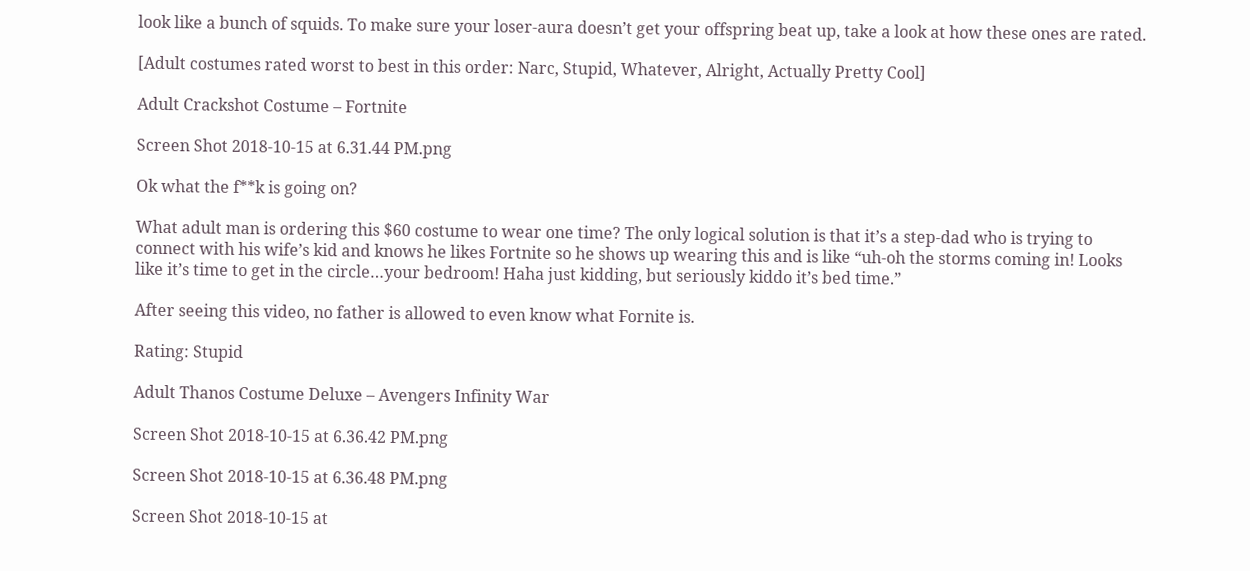look like a bunch of squids. To make sure your loser-aura doesn’t get your offspring beat up, take a look at how these ones are rated.

[Adult costumes rated worst to best in this order: Narc, Stupid, Whatever, Alright, Actually Pretty Cool]

Adult Crackshot Costume – Fortnite

Screen Shot 2018-10-15 at 6.31.44 PM.png

Ok what the f**k is going on?

What adult man is ordering this $60 costume to wear one time? The only logical solution is that it’s a step-dad who is trying to connect with his wife’s kid and knows he likes Fortnite so he shows up wearing this and is like “uh-oh the storms coming in! Looks like it’s time to get in the circle…your bedroom! Haha just kidding, but seriously kiddo it’s bed time.”

After seeing this video, no father is allowed to even know what Fornite is.

Rating: Stupid

Adult Thanos Costume Deluxe – Avengers Infinity War

Screen Shot 2018-10-15 at 6.36.42 PM.png

Screen Shot 2018-10-15 at 6.36.48 PM.png

Screen Shot 2018-10-15 at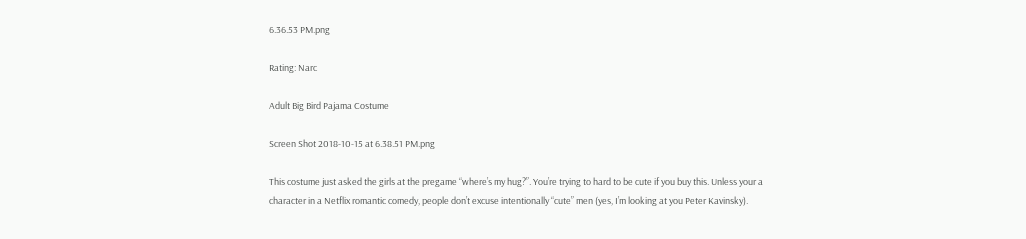6.36.53 PM.png

Rating: Narc

Adult Big Bird Pajama Costume

Screen Shot 2018-10-15 at 6.38.51 PM.png

This costume just asked the girls at the pregame “where’s my hug?”. You’re trying to hard to be cute if you buy this. Unless your a character in a Netflix romantic comedy, people don’t excuse intentionally “cute” men (yes, I’m looking at you Peter Kavinsky).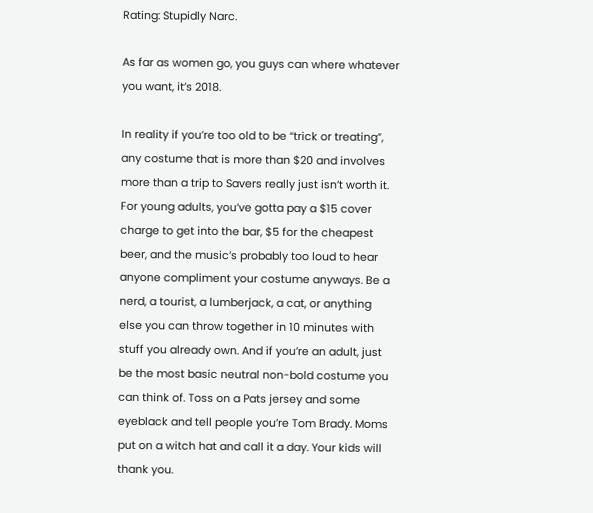Rating: Stupidly Narc.

As far as women go, you guys can where whatever you want, it’s 2018.

In reality if you’re too old to be “trick or treating”, any costume that is more than $20 and involves more than a trip to Savers really just isn’t worth it. For young adults, you’ve gotta pay a $15 cover charge to get into the bar, $5 for the cheapest beer, and the music’s probably too loud to hear anyone compliment your costume anyways. Be a nerd, a tourist, a lumberjack, a cat, or anything else you can throw together in 10 minutes with stuff you already own. And if you’re an adult, just be the most basic neutral non-bold costume you can think of. Toss on a Pats jersey and some eyeblack and tell people you’re Tom Brady. Moms put on a witch hat and call it a day. Your kids will thank you.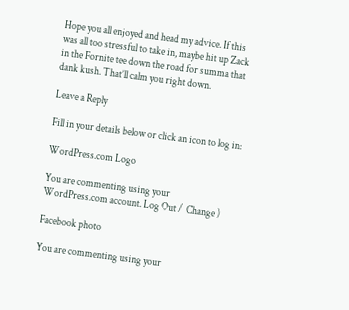Hope you all enjoyed and head my advice. If this was all too stressful to take in, maybe hit up Zack in the Fornite tee down the road for summa that dank kush. That’ll calm you right down.

Leave a Reply

Fill in your details below or click an icon to log in:

WordPress.com Logo

You are commenting using your WordPress.com account. Log Out /  Change )

Facebook photo

You are commenting using your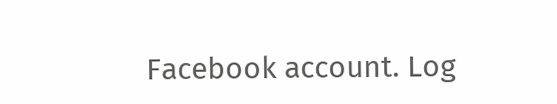Facebook account. Log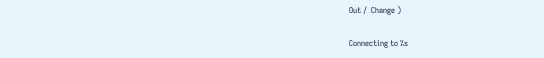Out /  Change )

Connecting to %s